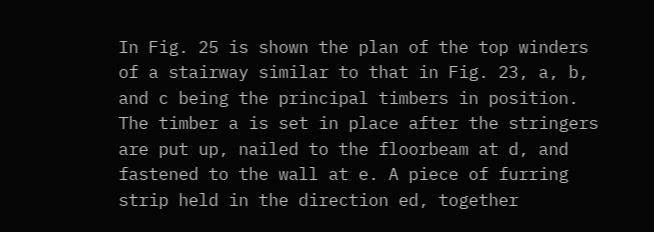In Fig. 25 is shown the plan of the top winders of a stairway similar to that in Fig. 23, a, b, and c being the principal timbers in position. The timber a is set in place after the stringers are put up, nailed to the floorbeam at d, and fastened to the wall at e. A piece of furring strip held in the direction ed, together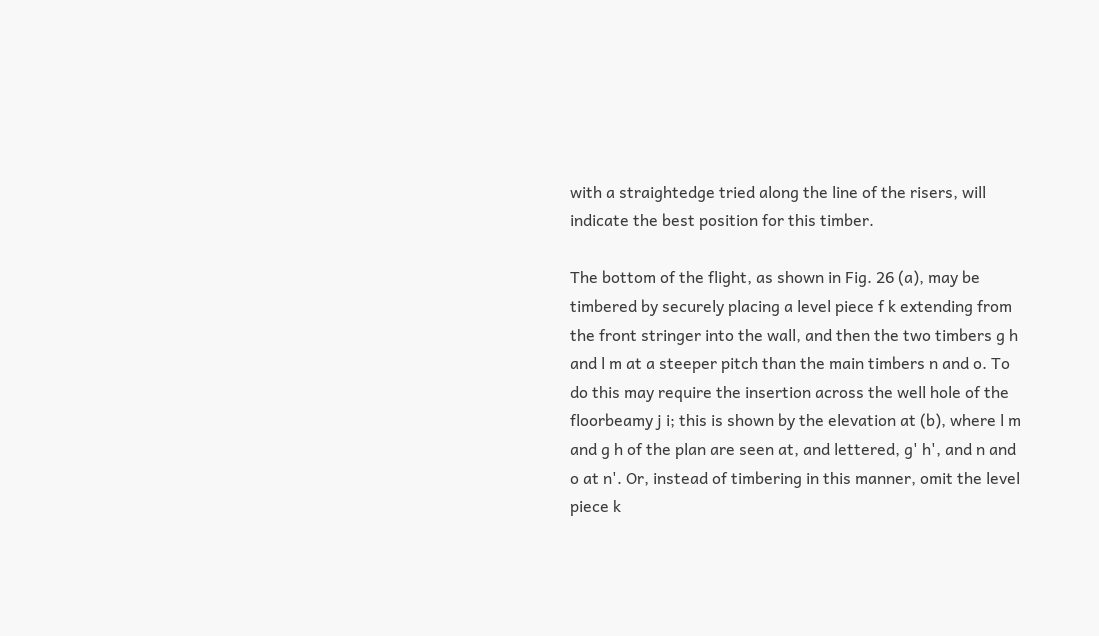with a straightedge tried along the line of the risers, will indicate the best position for this timber.

The bottom of the flight, as shown in Fig. 26 (a), may be timbered by securely placing a level piece f k extending from the front stringer into the wall, and then the two timbers g h and l m at a steeper pitch than the main timbers n and o. To do this may require the insertion across the well hole of the floorbeamy j i; this is shown by the elevation at (b), where l m and g h of the plan are seen at, and lettered, g' h', and n and o at n'. Or, instead of timbering in this manner, omit the level piece k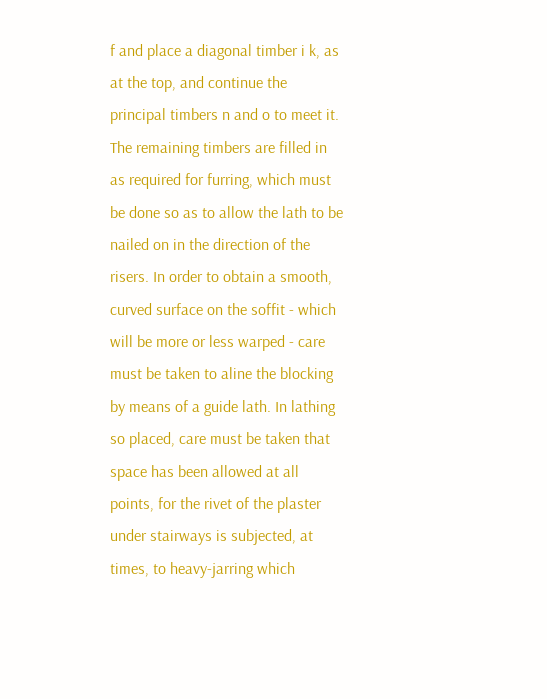f and place a diagonal timber i k, as at the top, and continue the principal timbers n and o to meet it. The remaining timbers are filled in as required for furring, which must be done so as to allow the lath to be nailed on in the direction of the risers. In order to obtain a smooth, curved surface on the soffit - which will be more or less warped - care must be taken to aline the blocking by means of a guide lath. In lathing so placed, care must be taken that space has been allowed at all points, for the rivet of the plaster under stairways is subjected, at times, to heavy-jarring which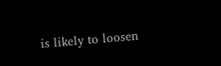is likely to loosen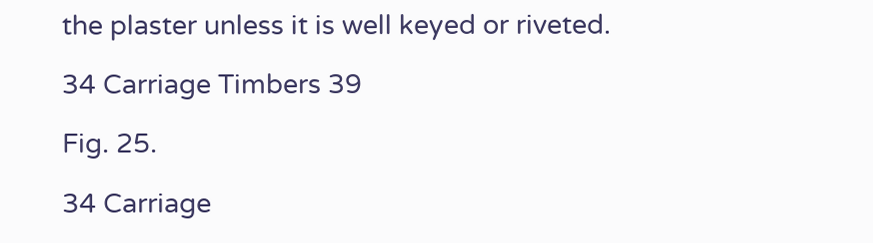the plaster unless it is well keyed or riveted.

34 Carriage Timbers 39

Fig. 25.

34 Carriage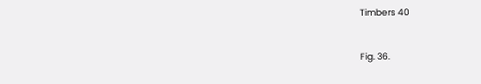Timbers 40


Fig. 36.